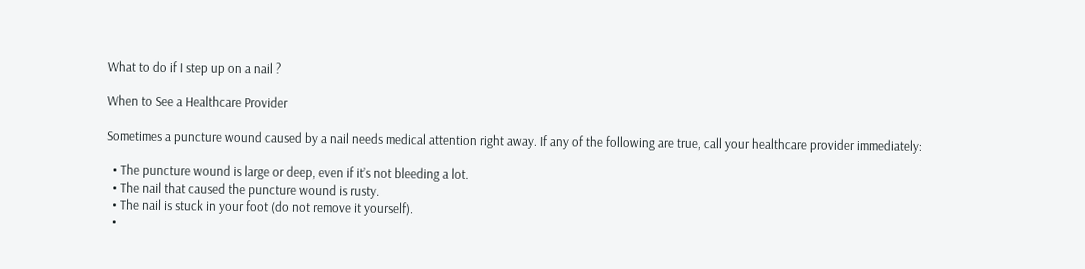What to do if I step up on a nail ?

When to See a Healthcare Provider

Sometimes a puncture wound caused by a nail needs medical attention right away. If any of the following are true, call your healthcare provider immediately:

  • The puncture wound is large or deep, even if it’s not bleeding a lot.
  • The nail that caused the puncture wound is rusty.
  • The nail is stuck in your foot (do not remove it yourself).
  •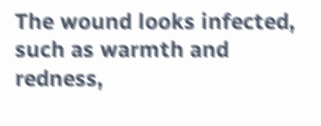The wound looks infected, such as warmth and redness,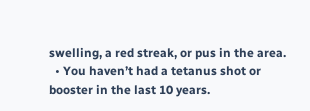swelling, a red streak, or pus in the area.
  • You haven’t had a tetanus shot or booster in the last 10 years.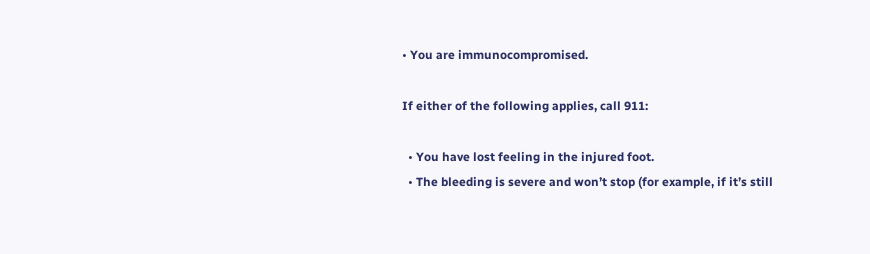• You are immunocompromised.

If either of the following applies, call 911:

  • You have lost feeling in the injured foot.
  • The bleeding is severe and won’t stop (for example, if it’s still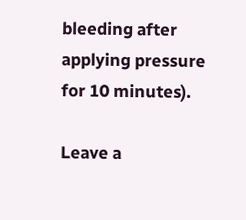bleeding after applying pressure for 10 minutes).

Leave a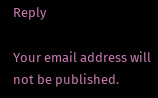Reply

Your email address will not be published.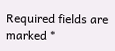Required fields are marked *